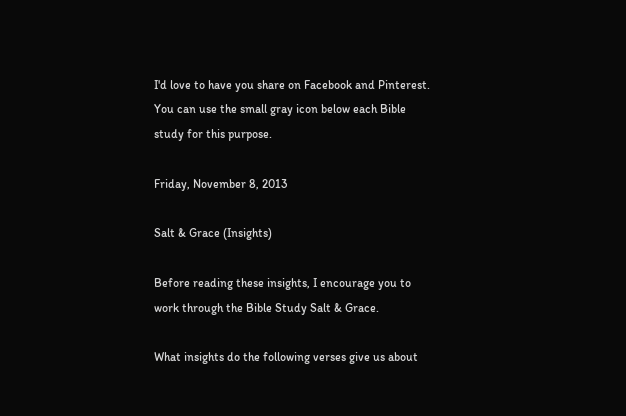I'd love to have you share on Facebook and Pinterest. You can use the small gray icon below each Bible study for this purpose.

Friday, November 8, 2013

Salt & Grace (Insights)

Before reading these insights, I encourage you to work through the Bible Study Salt & Grace.

What insights do the following verses give us about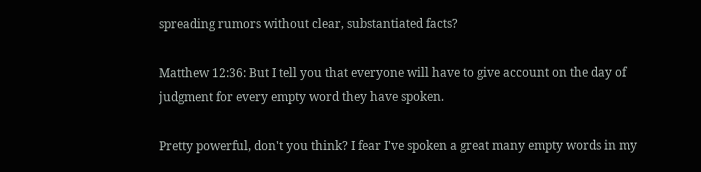spreading rumors without clear, substantiated facts?

Matthew 12:36: But I tell you that everyone will have to give account on the day of judgment for every empty word they have spoken.

Pretty powerful, don't you think? I fear I've spoken a great many empty words in my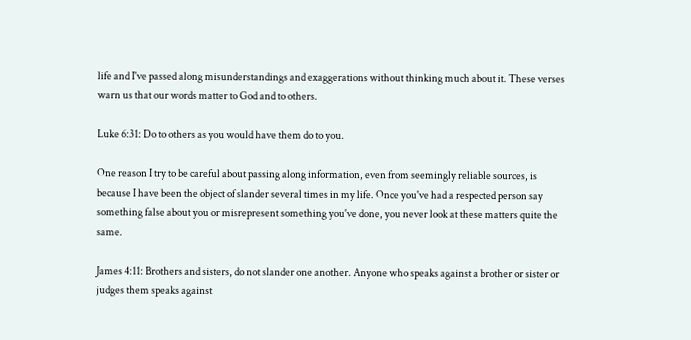life and I've passed along misunderstandings and exaggerations without thinking much about it. These verses warn us that our words matter to God and to others.

Luke 6:31: Do to others as you would have them do to you.

One reason I try to be careful about passing along information, even from seemingly reliable sources, is because I have been the object of slander several times in my life. Once you've had a respected person say something false about you or misrepresent something you've done, you never look at these matters quite the same.

James 4:11: Brothers and sisters, do not slander one another. Anyone who speaks against a brother or sister or judges them speaks against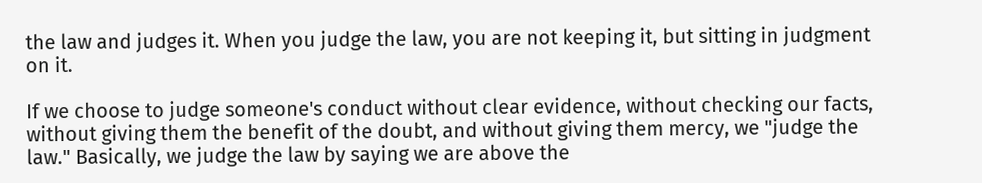the law and judges it. When you judge the law, you are not keeping it, but sitting in judgment on it.

If we choose to judge someone's conduct without clear evidence, without checking our facts, without giving them the benefit of the doubt, and without giving them mercy, we "judge the law." Basically, we judge the law by saying we are above the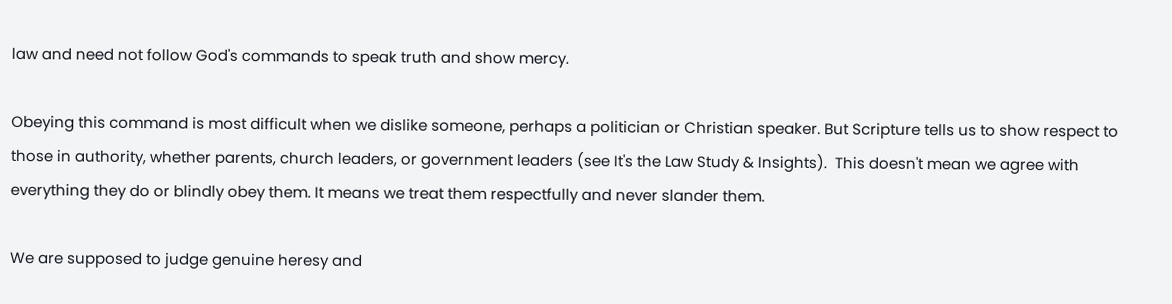law and need not follow God's commands to speak truth and show mercy.

Obeying this command is most difficult when we dislike someone, perhaps a politician or Christian speaker. But Scripture tells us to show respect to those in authority, whether parents, church leaders, or government leaders (see It's the Law Study & Insights).  This doesn't mean we agree with everything they do or blindly obey them. It means we treat them respectfully and never slander them.

We are supposed to judge genuine heresy and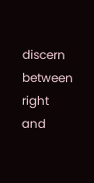discern between right and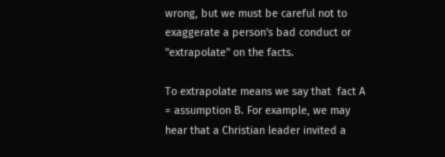wrong, but we must be careful not to exaggerate a person's bad conduct or "extrapolate" on the facts.

To extrapolate means we say that  fact A = assumption B. For example, we may hear that a Christian leader invited a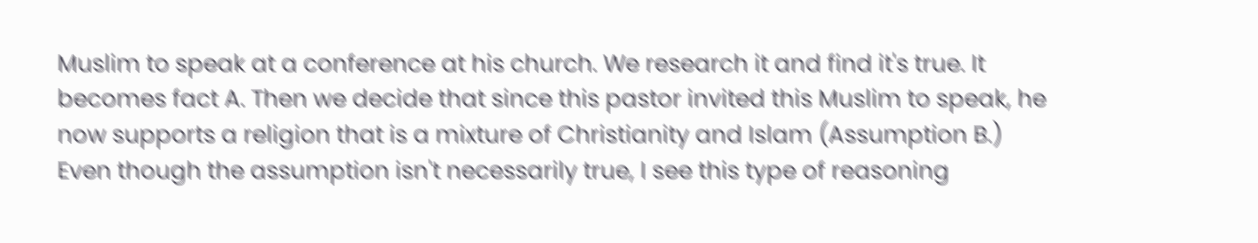Muslim to speak at a conference at his church. We research it and find it's true. It becomes fact A. Then we decide that since this pastor invited this Muslim to speak, he now supports a religion that is a mixture of Christianity and Islam (Assumption B.) Even though the assumption isn't necessarily true, I see this type of reasoning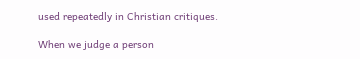used repeatedly in Christian critiques.

When we judge a person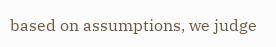based on assumptions, we judge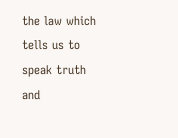the law which tells us to speak truth and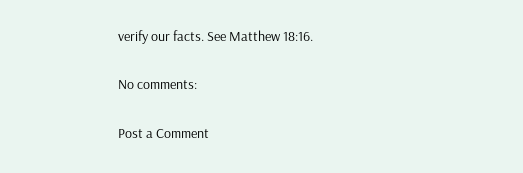verify our facts. See Matthew 18:16.

No comments:

Post a Comment